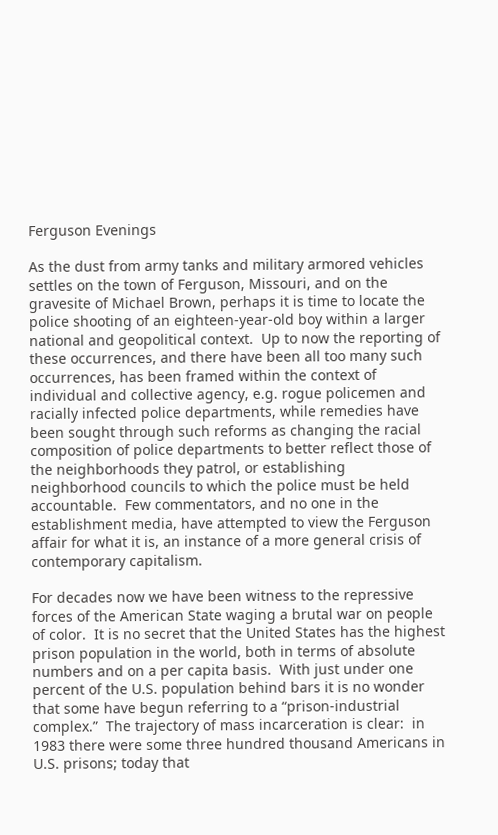Ferguson Evenings

As the dust from army tanks and military armored vehicles settles on the town of Ferguson, Missouri, and on the gravesite of Michael Brown, perhaps it is time to locate the police shooting of an eighteen-year-old boy within a larger national and geopolitical context.  Up to now the reporting of these occurrences, and there have been all too many such occurrences, has been framed within the context of individual and collective agency, e.g. rogue policemen and racially infected police departments, while remedies have been sought through such reforms as changing the racial composition of police departments to better reflect those of the neighborhoods they patrol, or establishing neighborhood councils to which the police must be held accountable.  Few commentators, and no one in the establishment media, have attempted to view the Ferguson affair for what it is, an instance of a more general crisis of contemporary capitalism.

For decades now we have been witness to the repressive forces of the American State waging a brutal war on people of color.  It is no secret that the United States has the highest prison population in the world, both in terms of absolute numbers and on a per capita basis.  With just under one percent of the U.S. population behind bars it is no wonder that some have begun referring to a “prison-industrial complex.”  The trajectory of mass incarceration is clear:  in 1983 there were some three hundred thousand Americans in U.S. prisons; today that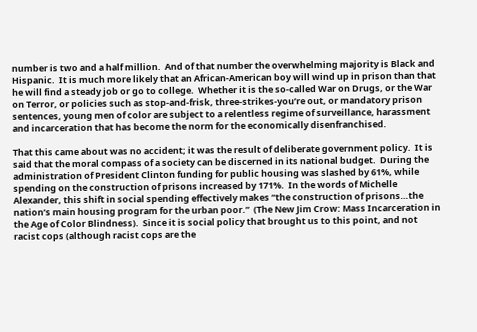number is two and a half million.  And of that number the overwhelming majority is Black and Hispanic.  It is much more likely that an African-American boy will wind up in prison than that he will find a steady job or go to college.  Whether it is the so-called War on Drugs, or the War on Terror, or policies such as stop-and-frisk, three-strikes-you’re out, or mandatory prison sentences, young men of color are subject to a relentless regime of surveillance, harassment and incarceration that has become the norm for the economically disenfranchised.

That this came about was no accident; it was the result of deliberate government policy.  It is said that the moral compass of a society can be discerned in its national budget.  During the administration of President Clinton funding for public housing was slashed by 61%, while spending on the construction of prisons increased by 171%.  In the words of Michelle Alexander, this shift in social spending effectively makes “the construction of prisons…the nation’s main housing program for the urban poor.”  (The New Jim Crow: Mass Incarceration in the Age of Color Blindness).  Since it is social policy that brought us to this point, and not racist cops (although racist cops are the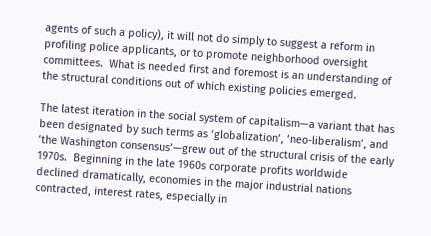agents of such a policy), it will not do simply to suggest a reform in profiling police applicants, or to promote neighborhood oversight committees.  What is needed first and foremost is an understanding of the structural conditions out of which existing policies emerged.

The latest iteration in the social system of capitalism—a variant that has been designated by such terms as ‘globalization’, ‘neo-liberalism’, and ‘the Washington consensus’—grew out of the structural crisis of the early 1970s.  Beginning in the late 1960s corporate profits worldwide declined dramatically, economies in the major industrial nations contracted, interest rates, especially in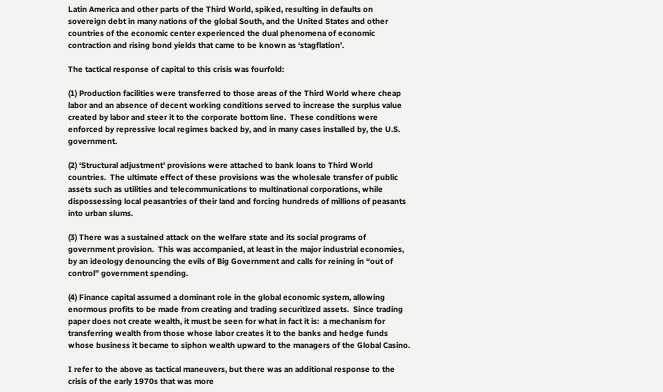Latin America and other parts of the Third World, spiked, resulting in defaults on sovereign debt in many nations of the global South, and the United States and other countries of the economic center experienced the dual phenomena of economic contraction and rising bond yields that came to be known as ‘stagflation’.

The tactical response of capital to this crisis was fourfold:

(1) Production facilities were transferred to those areas of the Third World where cheap labor and an absence of decent working conditions served to increase the surplus value created by labor and steer it to the corporate bottom line.  These conditions were enforced by repressive local regimes backed by, and in many cases installed by, the U.S. government.

(2) ‘Structural adjustment’ provisions were attached to bank loans to Third World countries.  The ultimate effect of these provisions was the wholesale transfer of public assets such as utilities and telecommunications to multinational corporations, while dispossessing local peasantries of their land and forcing hundreds of millions of peasants into urban slums.

(3) There was a sustained attack on the welfare state and its social programs of government provision.  This was accompanied, at least in the major industrial economies, by an ideology denouncing the evils of Big Government and calls for reining in “out of control” government spending.

(4) Finance capital assumed a dominant role in the global economic system, allowing enormous profits to be made from creating and trading securitized assets.  Since trading paper does not create wealth, it must be seen for what in fact it is:  a mechanism for transferring wealth from those whose labor creates it to the banks and hedge funds whose business it became to siphon wealth upward to the managers of the Global Casino.

I refer to the above as tactical maneuvers, but there was an additional response to the crisis of the early 1970s that was more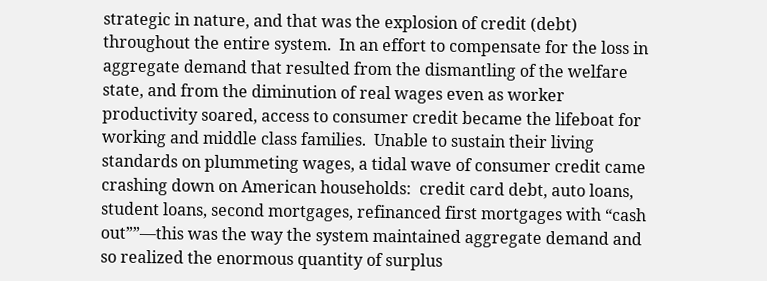strategic in nature, and that was the explosion of credit (debt) throughout the entire system.  In an effort to compensate for the loss in aggregate demand that resulted from the dismantling of the welfare state, and from the diminution of real wages even as worker productivity soared, access to consumer credit became the lifeboat for working and middle class families.  Unable to sustain their living standards on plummeting wages, a tidal wave of consumer credit came crashing down on American households:  credit card debt, auto loans, student loans, second mortgages, refinanced first mortgages with “cash out””—this was the way the system maintained aggregate demand and so realized the enormous quantity of surplus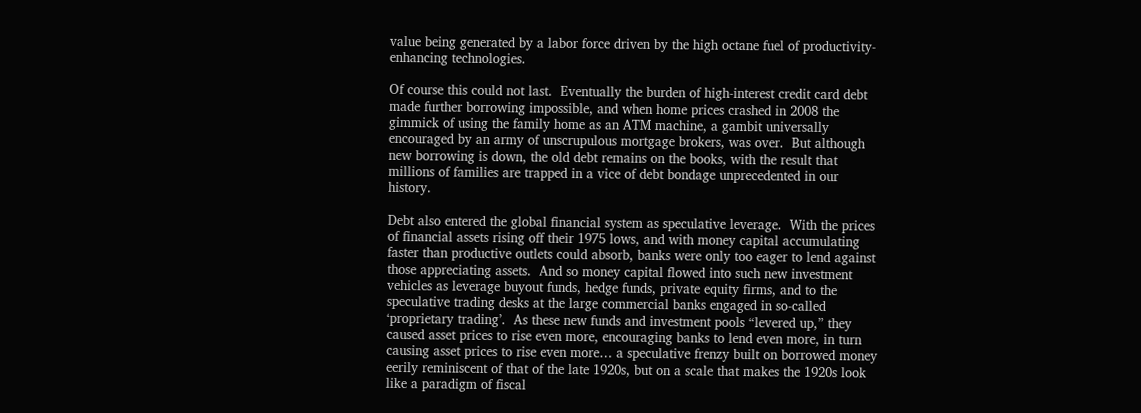value being generated by a labor force driven by the high octane fuel of productivity-enhancing technologies.

Of course this could not last.  Eventually the burden of high-interest credit card debt made further borrowing impossible, and when home prices crashed in 2008 the gimmick of using the family home as an ATM machine, a gambit universally encouraged by an army of unscrupulous mortgage brokers, was over.  But although new borrowing is down, the old debt remains on the books, with the result that millions of families are trapped in a vice of debt bondage unprecedented in our history.

Debt also entered the global financial system as speculative leverage.  With the prices of financial assets rising off their 1975 lows, and with money capital accumulating faster than productive outlets could absorb, banks were only too eager to lend against those appreciating assets.  And so money capital flowed into such new investment vehicles as leverage buyout funds, hedge funds, private equity firms, and to the speculative trading desks at the large commercial banks engaged in so-called ‘proprietary trading’.  As these new funds and investment pools “levered up,” they caused asset prices to rise even more, encouraging banks to lend even more, in turn causing asset prices to rise even more… a speculative frenzy built on borrowed money eerily reminiscent of that of the late 1920s, but on a scale that makes the 1920s look like a paradigm of fiscal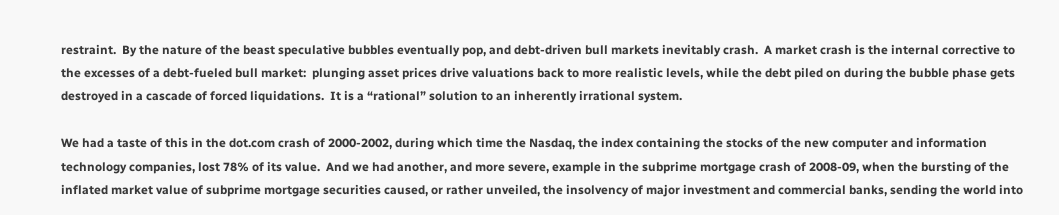restraint.  By the nature of the beast speculative bubbles eventually pop, and debt-driven bull markets inevitably crash.  A market crash is the internal corrective to the excesses of a debt-fueled bull market:  plunging asset prices drive valuations back to more realistic levels, while the debt piled on during the bubble phase gets destroyed in a cascade of forced liquidations.  It is a “rational” solution to an inherently irrational system.

We had a taste of this in the dot.com crash of 2000-2002, during which time the Nasdaq, the index containing the stocks of the new computer and information technology companies, lost 78% of its value.  And we had another, and more severe, example in the subprime mortgage crash of 2008-09, when the bursting of the inflated market value of subprime mortgage securities caused, or rather unveiled, the insolvency of major investment and commercial banks, sending the world into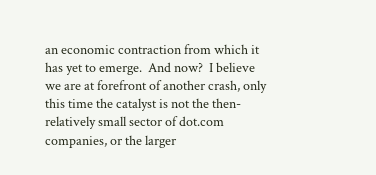an economic contraction from which it has yet to emerge.  And now?  I believe we are at forefront of another crash, only this time the catalyst is not the then-relatively small sector of dot.com companies, or the larger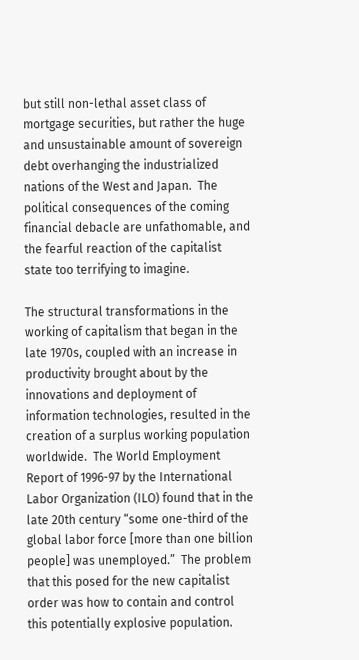but still non-lethal asset class of mortgage securities, but rather the huge and unsustainable amount of sovereign debt overhanging the industrialized nations of the West and Japan.  The political consequences of the coming financial debacle are unfathomable, and the fearful reaction of the capitalist state too terrifying to imagine.

The structural transformations in the working of capitalism that began in the late 1970s, coupled with an increase in productivity brought about by the innovations and deployment of information technologies, resulted in the creation of a surplus working population worldwide.  The World Employment Report of 1996-97 by the International Labor Organization (ILO) found that in the late 20th century “some one-third of the global labor force [more than one billion people] was unemployed.”  The problem that this posed for the new capitalist order was how to contain and control this potentially explosive population.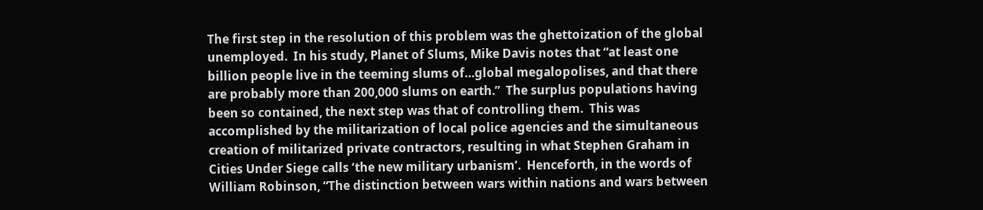The first step in the resolution of this problem was the ghettoization of the global unemployed.  In his study, Planet of Slums, Mike Davis notes that “at least one billion people live in the teeming slums of…global megalopolises, and that there are probably more than 200,000 slums on earth.”  The surplus populations having been so contained, the next step was that of controlling them.  This was accomplished by the militarization of local police agencies and the simultaneous creation of militarized private contractors, resulting in what Stephen Graham in Cities Under Siege calls ‘the new military urbanism’.  Henceforth, in the words of William Robinson, “The distinction between wars within nations and wars between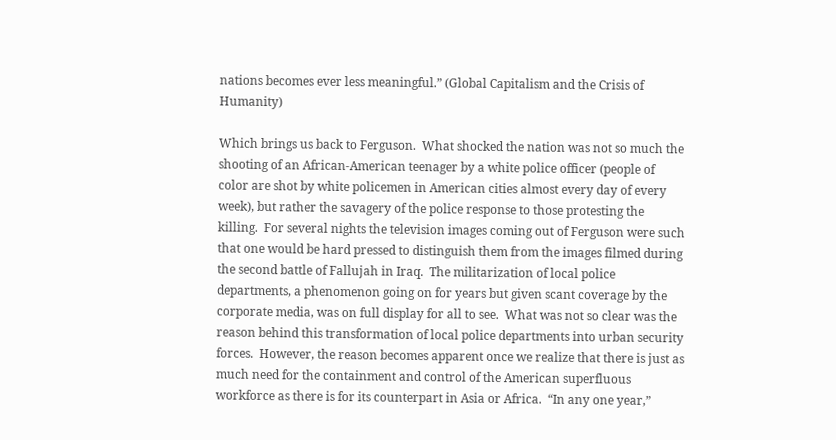nations becomes ever less meaningful.” (Global Capitalism and the Crisis of Humanity)

Which brings us back to Ferguson.  What shocked the nation was not so much the shooting of an African-American teenager by a white police officer (people of color are shot by white policemen in American cities almost every day of every week), but rather the savagery of the police response to those protesting the killing.  For several nights the television images coming out of Ferguson were such that one would be hard pressed to distinguish them from the images filmed during the second battle of Fallujah in Iraq.  The militarization of local police departments, a phenomenon going on for years but given scant coverage by the corporate media, was on full display for all to see.  What was not so clear was the reason behind this transformation of local police departments into urban security forces.  However, the reason becomes apparent once we realize that there is just as much need for the containment and control of the American superfluous workforce as there is for its counterpart in Asia or Africa.  “In any one year,”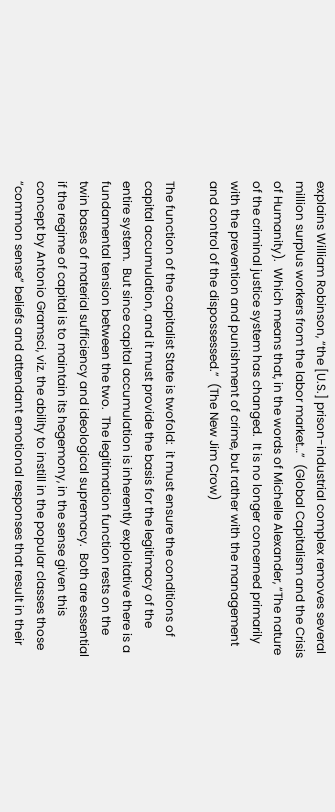explains William Robinson, “the [U.S.] prison-industrial complex removes several million surplus workers from the labor market…”  (Global Capitalism and the Crisis of Humanity).  Which means that, in the words of Michelle Alexander, “The nature of the criminal justice system has changed.  It is no longer concerned primarily with the prevention and punishment of crime, but rather with the management and control of the dispossessed.”  (The New Jim Crow)

The function of the capitalist State is twofold:  it must ensure the conditions of capital accumulation, and it must provide the basis for the legitimacy of the entire system.  But since capital accumulation is inherently exploitative there is a fundamental tension between the two.  The legitimation function rests on the twin bases of material sufficiency and ideological supremacy.  Both are essential if the regime of capital is to maintain its hegemony, in the sense given this concept by Antonio Gramsci, viz. the ability to instill in the popular classes those “common sense” beliefs and attendant emotional responses that result in their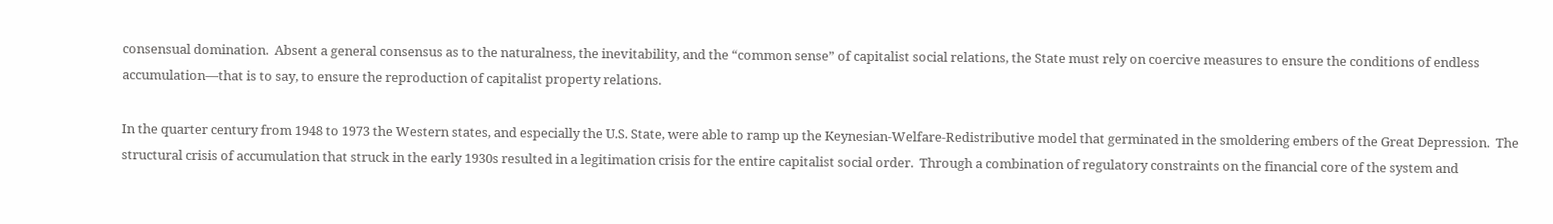consensual domination.  Absent a general consensus as to the naturalness, the inevitability, and the “common sense” of capitalist social relations, the State must rely on coercive measures to ensure the conditions of endless accumulation—that is to say, to ensure the reproduction of capitalist property relations.

In the quarter century from 1948 to 1973 the Western states, and especially the U.S. State, were able to ramp up the Keynesian-Welfare-Redistributive model that germinated in the smoldering embers of the Great Depression.  The structural crisis of accumulation that struck in the early 1930s resulted in a legitimation crisis for the entire capitalist social order.  Through a combination of regulatory constraints on the financial core of the system and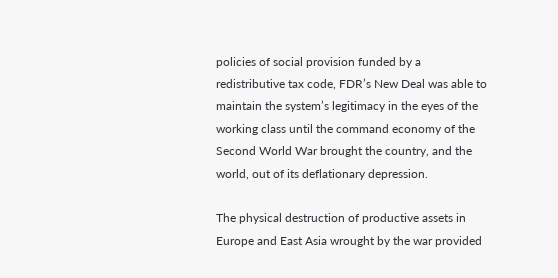policies of social provision funded by a redistributive tax code, FDR’s New Deal was able to maintain the system’s legitimacy in the eyes of the working class until the command economy of the Second World War brought the country, and the world, out of its deflationary depression.

The physical destruction of productive assets in Europe and East Asia wrought by the war provided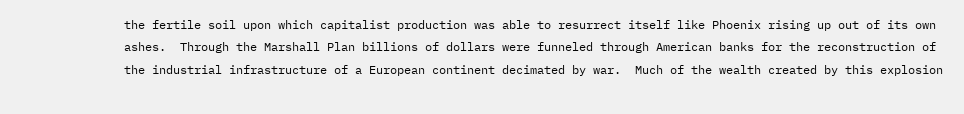the fertile soil upon which capitalist production was able to resurrect itself like Phoenix rising up out of its own ashes.  Through the Marshall Plan billions of dollars were funneled through American banks for the reconstruction of the industrial infrastructure of a European continent decimated by war.  Much of the wealth created by this explosion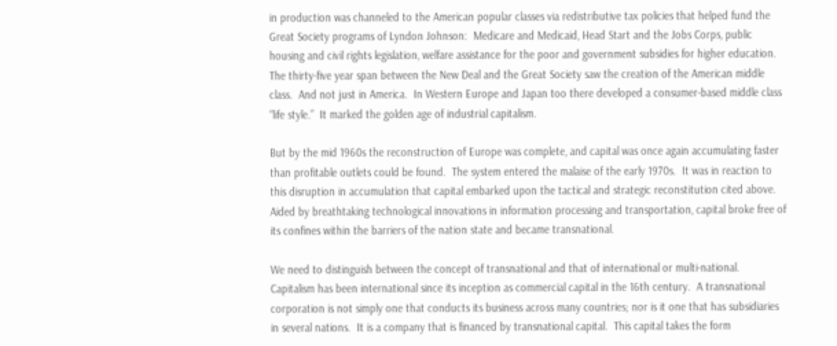in production was channeled to the American popular classes via redistributive tax policies that helped fund the Great Society programs of Lyndon Johnson:  Medicare and Medicaid, Head Start and the Jobs Corps, public housing and civil rights legislation, welfare assistance for the poor and government subsidies for higher education.  The thirty-five year span between the New Deal and the Great Society saw the creation of the American middle class.  And not just in America.  In Western Europe and Japan too there developed a consumer-based middle class “life style.”  It marked the golden age of industrial capitalism.

But by the mid 1960s the reconstruction of Europe was complete, and capital was once again accumulating faster than profitable outlets could be found.  The system entered the malaise of the early 1970s.  It was in reaction to this disruption in accumulation that capital embarked upon the tactical and strategic reconstitution cited above.  Aided by breathtaking technological innovations in information processing and transportation, capital broke free of its confines within the barriers of the nation state and became transnational.

We need to distinguish between the concept of transnational and that of international or multi-national.  Capitalism has been international since its inception as commercial capital in the 16th century.  A transnational corporation is not simply one that conducts its business across many countries; nor is it one that has subsidiaries in several nations.  It is a company that is financed by transnational capital.  This capital takes the form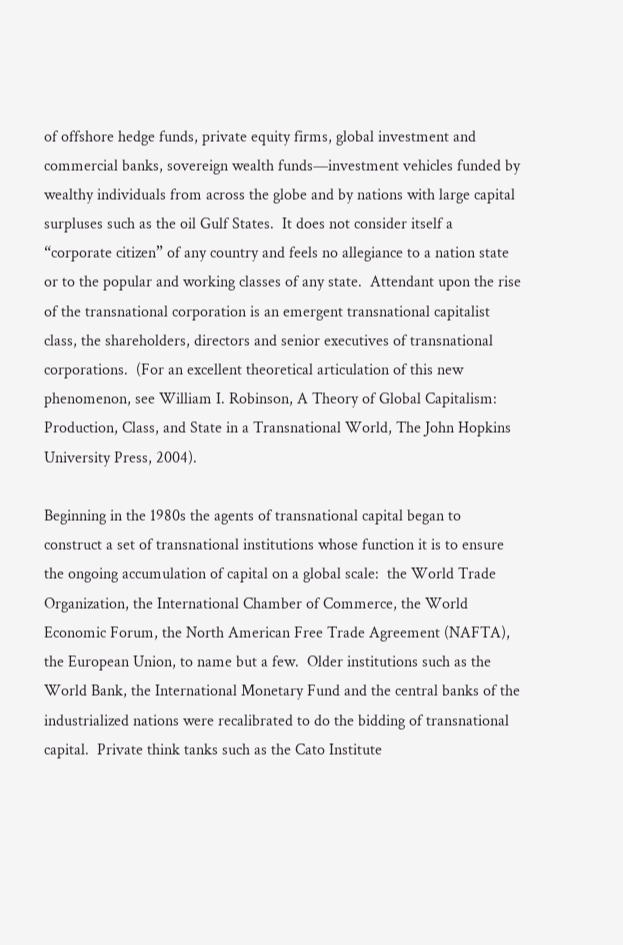of offshore hedge funds, private equity firms, global investment and commercial banks, sovereign wealth funds—investment vehicles funded by wealthy individuals from across the globe and by nations with large capital surpluses such as the oil Gulf States.  It does not consider itself a “corporate citizen” of any country and feels no allegiance to a nation state or to the popular and working classes of any state.  Attendant upon the rise of the transnational corporation is an emergent transnational capitalist class, the shareholders, directors and senior executives of transnational corporations.  (For an excellent theoretical articulation of this new phenomenon, see William I. Robinson, A Theory of Global Capitalism: Production, Class, and State in a Transnational World, The John Hopkins University Press, 2004).

Beginning in the 1980s the agents of transnational capital began to construct a set of transnational institutions whose function it is to ensure the ongoing accumulation of capital on a global scale:  the World Trade Organization, the International Chamber of Commerce, the World Economic Forum, the North American Free Trade Agreement (NAFTA), the European Union, to name but a few.  Older institutions such as the World Bank, the International Monetary Fund and the central banks of the industrialized nations were recalibrated to do the bidding of transnational capital.  Private think tanks such as the Cato Institute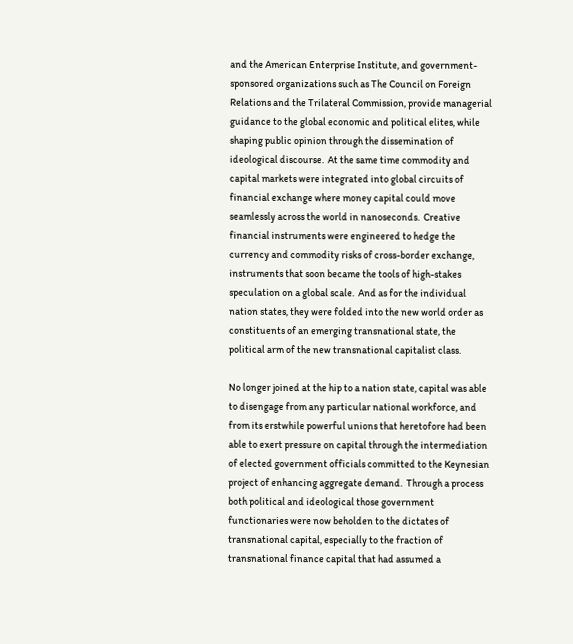and the American Enterprise Institute, and government-sponsored organizations such as The Council on Foreign Relations and the Trilateral Commission, provide managerial guidance to the global economic and political elites, while shaping public opinion through the dissemination of ideological discourse.  At the same time commodity and capital markets were integrated into global circuits of financial exchange where money capital could move seamlessly across the world in nanoseconds.  Creative financial instruments were engineered to hedge the currency and commodity risks of cross-border exchange, instruments that soon became the tools of high-stakes speculation on a global scale.  And as for the individual nation states, they were folded into the new world order as constituents of an emerging transnational state, the political arm of the new transnational capitalist class.

No longer joined at the hip to a nation state, capital was able to disengage from any particular national workforce, and from its erstwhile powerful unions that heretofore had been able to exert pressure on capital through the intermediation of elected government officials committed to the Keynesian project of enhancing aggregate demand.  Through a process both political and ideological those government functionaries were now beholden to the dictates of transnational capital, especially to the fraction of transnational finance capital that had assumed a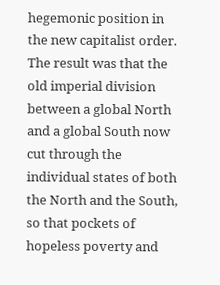hegemonic position in the new capitalist order.  The result was that the old imperial division between a global North and a global South now cut through the individual states of both the North and the South, so that pockets of hopeless poverty and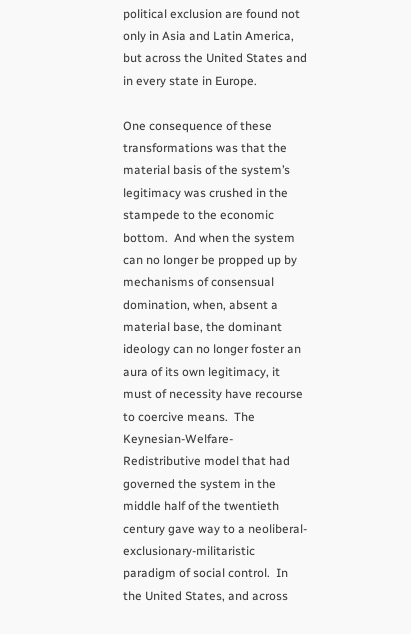political exclusion are found not only in Asia and Latin America, but across the United States and in every state in Europe.

One consequence of these transformations was that the material basis of the system’s legitimacy was crushed in the stampede to the economic bottom.  And when the system can no longer be propped up by mechanisms of consensual domination, when, absent a material base, the dominant ideology can no longer foster an aura of its own legitimacy, it must of necessity have recourse to coercive means.  The Keynesian-Welfare-Redistributive model that had governed the system in the middle half of the twentieth century gave way to a neoliberal-exclusionary-militaristic paradigm of social control.  In the United States, and across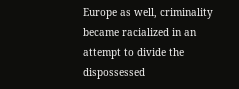Europe as well, criminality became racialized in an attempt to divide the dispossessed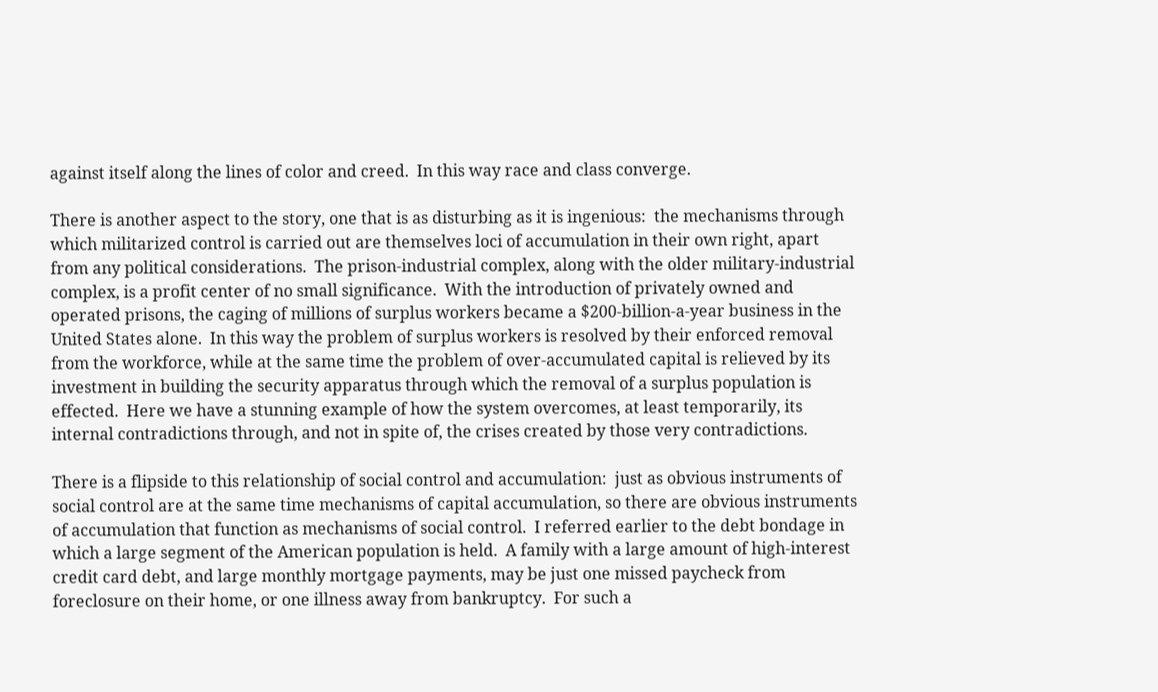against itself along the lines of color and creed.  In this way race and class converge.

There is another aspect to the story, one that is as disturbing as it is ingenious:  the mechanisms through which militarized control is carried out are themselves loci of accumulation in their own right, apart from any political considerations.  The prison-industrial complex, along with the older military-industrial complex, is a profit center of no small significance.  With the introduction of privately owned and operated prisons, the caging of millions of surplus workers became a $200-billion-a-year business in the United States alone.  In this way the problem of surplus workers is resolved by their enforced removal from the workforce, while at the same time the problem of over-accumulated capital is relieved by its investment in building the security apparatus through which the removal of a surplus population is effected.  Here we have a stunning example of how the system overcomes, at least temporarily, its internal contradictions through, and not in spite of, the crises created by those very contradictions.

There is a flipside to this relationship of social control and accumulation:  just as obvious instruments of social control are at the same time mechanisms of capital accumulation, so there are obvious instruments of accumulation that function as mechanisms of social control.  I referred earlier to the debt bondage in which a large segment of the American population is held.  A family with a large amount of high-interest credit card debt, and large monthly mortgage payments, may be just one missed paycheck from foreclosure on their home, or one illness away from bankruptcy.  For such a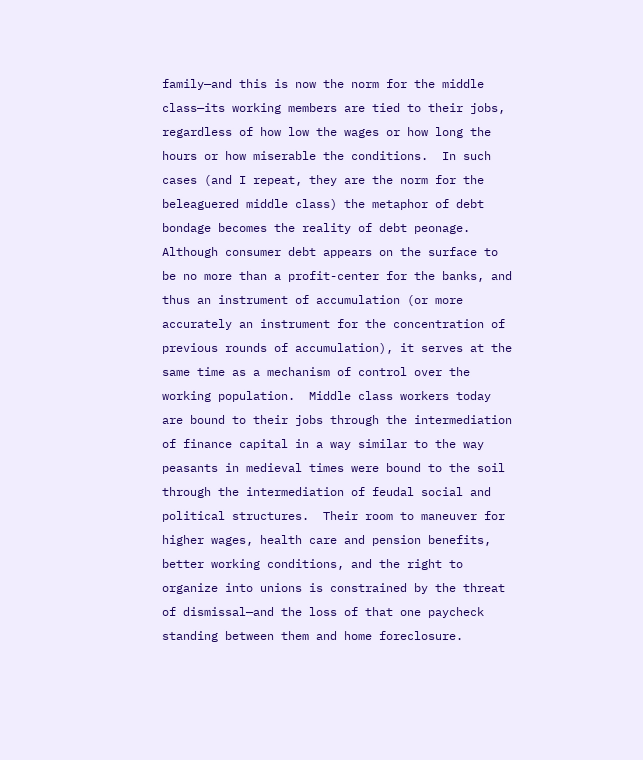family—and this is now the norm for the middle class—its working members are tied to their jobs, regardless of how low the wages or how long the hours or how miserable the conditions.  In such cases (and I repeat, they are the norm for the beleaguered middle class) the metaphor of debt bondage becomes the reality of debt peonage.  Although consumer debt appears on the surface to be no more than a profit-center for the banks, and thus an instrument of accumulation (or more accurately an instrument for the concentration of previous rounds of accumulation), it serves at the same time as a mechanism of control over the working population.  Middle class workers today are bound to their jobs through the intermediation of finance capital in a way similar to the way peasants in medieval times were bound to the soil through the intermediation of feudal social and political structures.  Their room to maneuver for higher wages, health care and pension benefits, better working conditions, and the right to organize into unions is constrained by the threat of dismissal—and the loss of that one paycheck standing between them and home foreclosure.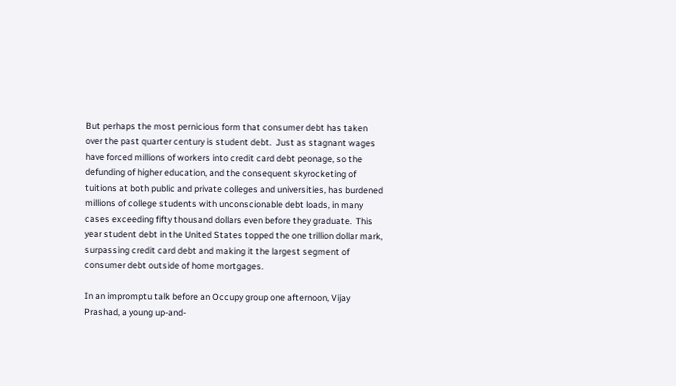But perhaps the most pernicious form that consumer debt has taken over the past quarter century is student debt.  Just as stagnant wages have forced millions of workers into credit card debt peonage, so the defunding of higher education, and the consequent skyrocketing of tuitions at both public and private colleges and universities, has burdened millions of college students with unconscionable debt loads, in many cases exceeding fifty thousand dollars even before they graduate.  This year student debt in the United States topped the one trillion dollar mark, surpassing credit card debt and making it the largest segment of consumer debt outside of home mortgages.

In an impromptu talk before an Occupy group one afternoon, Vijay Prashad, a young up-and-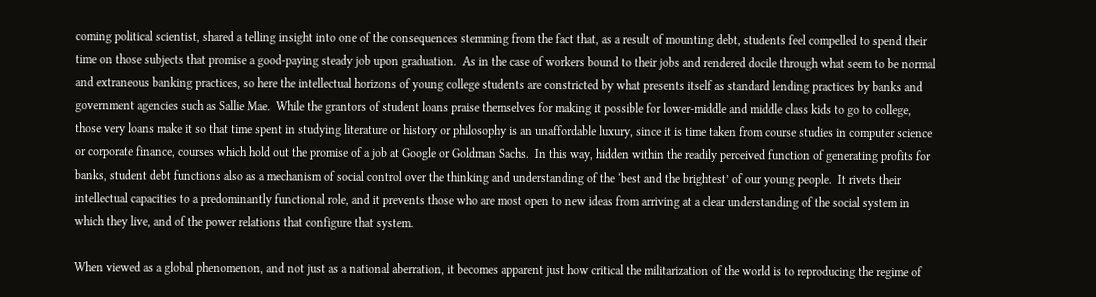coming political scientist, shared a telling insight into one of the consequences stemming from the fact that, as a result of mounting debt, students feel compelled to spend their time on those subjects that promise a good-paying steady job upon graduation.  As in the case of workers bound to their jobs and rendered docile through what seem to be normal and extraneous banking practices, so here the intellectual horizons of young college students are constricted by what presents itself as standard lending practices by banks and government agencies such as Sallie Mae.  While the grantors of student loans praise themselves for making it possible for lower-middle and middle class kids to go to college, those very loans make it so that time spent in studying literature or history or philosophy is an unaffordable luxury, since it is time taken from course studies in computer science or corporate finance, courses which hold out the promise of a job at Google or Goldman Sachs.  In this way, hidden within the readily perceived function of generating profits for banks, student debt functions also as a mechanism of social control over the thinking and understanding of the ‘best and the brightest’ of our young people.  It rivets their intellectual capacities to a predominantly functional role, and it prevents those who are most open to new ideas from arriving at a clear understanding of the social system in which they live, and of the power relations that configure that system.

When viewed as a global phenomenon, and not just as a national aberration, it becomes apparent just how critical the militarization of the world is to reproducing the regime of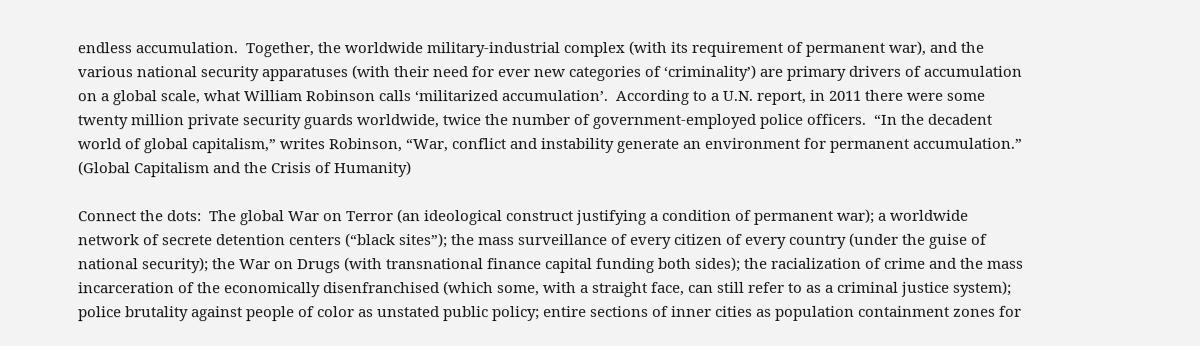endless accumulation.  Together, the worldwide military-industrial complex (with its requirement of permanent war), and the various national security apparatuses (with their need for ever new categories of ‘criminality’) are primary drivers of accumulation on a global scale, what William Robinson calls ‘militarized accumulation’.  According to a U.N. report, in 2011 there were some twenty million private security guards worldwide, twice the number of government-employed police officers.  “In the decadent world of global capitalism,” writes Robinson, “War, conflict and instability generate an environment for permanent accumulation.”  (Global Capitalism and the Crisis of Humanity)

Connect the dots:  The global War on Terror (an ideological construct justifying a condition of permanent war); a worldwide network of secrete detention centers (“black sites”); the mass surveillance of every citizen of every country (under the guise of national security); the War on Drugs (with transnational finance capital funding both sides); the racialization of crime and the mass incarceration of the economically disenfranchised (which some, with a straight face, can still refer to as a criminal justice system); police brutality against people of color as unstated public policy; entire sections of inner cities as population containment zones for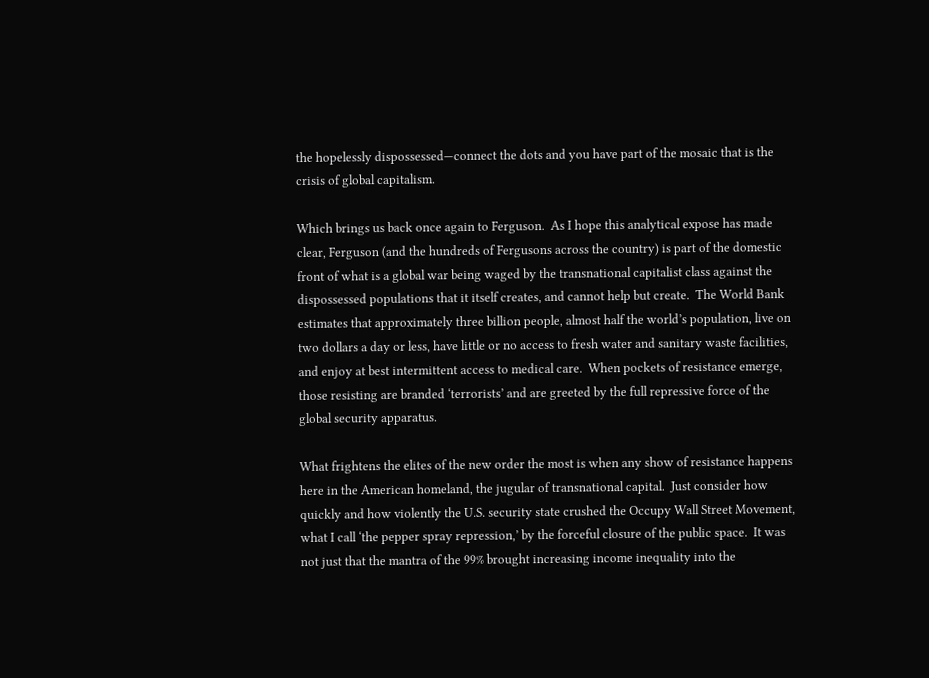the hopelessly dispossessed—connect the dots and you have part of the mosaic that is the crisis of global capitalism.

Which brings us back once again to Ferguson.  As I hope this analytical expose has made clear, Ferguson (and the hundreds of Fergusons across the country) is part of the domestic front of what is a global war being waged by the transnational capitalist class against the dispossessed populations that it itself creates, and cannot help but create.  The World Bank estimates that approximately three billion people, almost half the world’s population, live on two dollars a day or less, have little or no access to fresh water and sanitary waste facilities, and enjoy at best intermittent access to medical care.  When pockets of resistance emerge, those resisting are branded ‘terrorists’ and are greeted by the full repressive force of the global security apparatus.

What frightens the elites of the new order the most is when any show of resistance happens here in the American homeland, the jugular of transnational capital.  Just consider how quickly and how violently the U.S. security state crushed the Occupy Wall Street Movement, what I call ‘the pepper spray repression,’ by the forceful closure of the public space.  It was not just that the mantra of the 99% brought increasing income inequality into the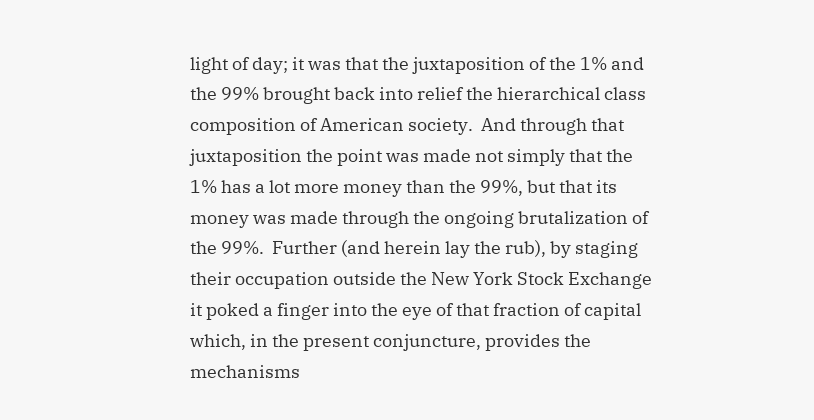light of day; it was that the juxtaposition of the 1% and the 99% brought back into relief the hierarchical class composition of American society.  And through that juxtaposition the point was made not simply that the 1% has a lot more money than the 99%, but that its money was made through the ongoing brutalization of the 99%.  Further (and herein lay the rub), by staging their occupation outside the New York Stock Exchange it poked a finger into the eye of that fraction of capital which, in the present conjuncture, provides the mechanisms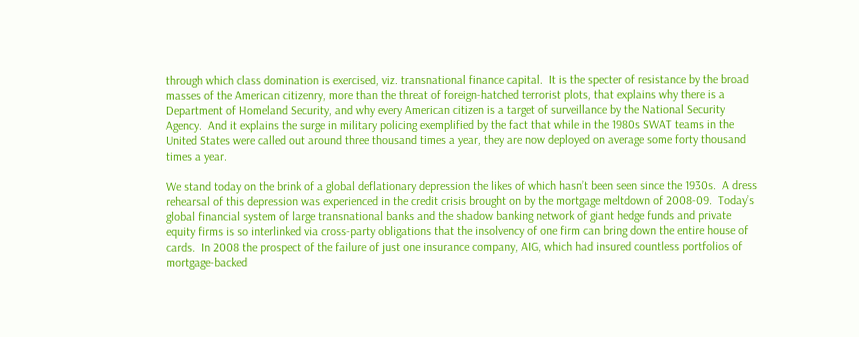through which class domination is exercised, viz. transnational finance capital.  It is the specter of resistance by the broad masses of the American citizenry, more than the threat of foreign-hatched terrorist plots, that explains why there is a Department of Homeland Security, and why every American citizen is a target of surveillance by the National Security Agency.  And it explains the surge in military policing exemplified by the fact that while in the 1980s SWAT teams in the United States were called out around three thousand times a year, they are now deployed on average some forty thousand times a year.

We stand today on the brink of a global deflationary depression the likes of which hasn’t been seen since the 1930s.  A dress rehearsal of this depression was experienced in the credit crisis brought on by the mortgage meltdown of 2008-09.  Today’s global financial system of large transnational banks and the shadow banking network of giant hedge funds and private equity firms is so interlinked via cross-party obligations that the insolvency of one firm can bring down the entire house of cards.  In 2008 the prospect of the failure of just one insurance company, AIG, which had insured countless portfolios of mortgage-backed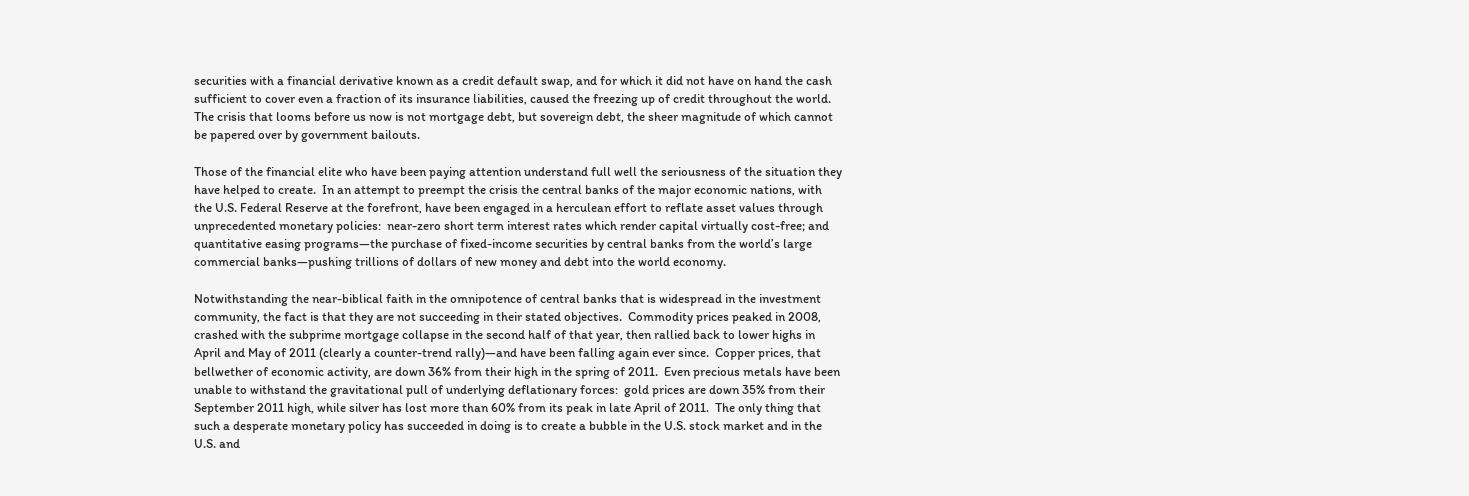securities with a financial derivative known as a credit default swap, and for which it did not have on hand the cash sufficient to cover even a fraction of its insurance liabilities, caused the freezing up of credit throughout the world.  The crisis that looms before us now is not mortgage debt, but sovereign debt, the sheer magnitude of which cannot be papered over by government bailouts.

Those of the financial elite who have been paying attention understand full well the seriousness of the situation they have helped to create.  In an attempt to preempt the crisis the central banks of the major economic nations, with the U.S. Federal Reserve at the forefront, have been engaged in a herculean effort to reflate asset values through unprecedented monetary policies:  near-zero short term interest rates which render capital virtually cost-free; and quantitative easing programs—the purchase of fixed-income securities by central banks from the world’s large commercial banks—pushing trillions of dollars of new money and debt into the world economy.

Notwithstanding the near-biblical faith in the omnipotence of central banks that is widespread in the investment community, the fact is that they are not succeeding in their stated objectives.  Commodity prices peaked in 2008, crashed with the subprime mortgage collapse in the second half of that year, then rallied back to lower highs in April and May of 2011 (clearly a counter-trend rally)—and have been falling again ever since.  Copper prices, that bellwether of economic activity, are down 36% from their high in the spring of 2011.  Even precious metals have been unable to withstand the gravitational pull of underlying deflationary forces:  gold prices are down 35% from their September 2011 high, while silver has lost more than 60% from its peak in late April of 2011.  The only thing that such a desperate monetary policy has succeeded in doing is to create a bubble in the U.S. stock market and in the U.S. and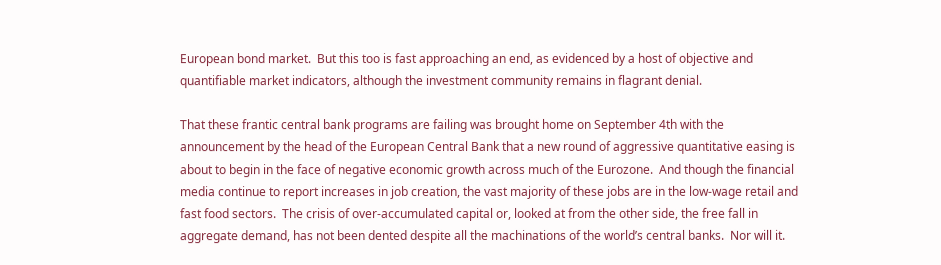European bond market.  But this too is fast approaching an end, as evidenced by a host of objective and quantifiable market indicators, although the investment community remains in flagrant denial.

That these frantic central bank programs are failing was brought home on September 4th with the announcement by the head of the European Central Bank that a new round of aggressive quantitative easing is about to begin in the face of negative economic growth across much of the Eurozone.  And though the financial media continue to report increases in job creation, the vast majority of these jobs are in the low-wage retail and fast food sectors.  The crisis of over-accumulated capital or, looked at from the other side, the free fall in aggregate demand, has not been dented despite all the machinations of the world’s central banks.  Nor will it.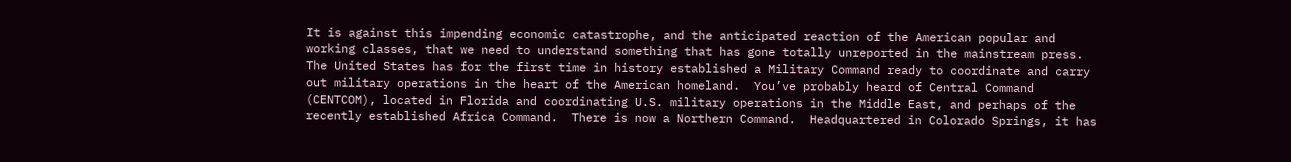It is against this impending economic catastrophe, and the anticipated reaction of the American popular and working classes, that we need to understand something that has gone totally unreported in the mainstream press.  The United States has for the first time in history established a Military Command ready to coordinate and carry out military operations in the heart of the American homeland.  You’ve probably heard of Central Command (CENTCOM), located in Florida and coordinating U.S. military operations in the Middle East, and perhaps of the recently established Africa Command.  There is now a Northern Command.  Headquartered in Colorado Springs, it has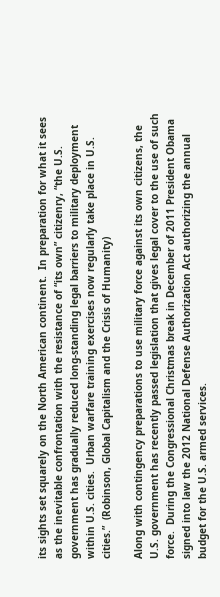its sights set squarely on the North American continent.  In preparation for what it sees as the inevitable confrontation with the resistance of “its own” citizenry, “the U.S. government has gradually reduced long-standing legal barriers to military deployment within U.S. cities.  Urban warfare training exercises now regularly take place in U.S. cities.”  (Robinson, Global Capitalism and the Crisis of Humanity)

Along with contingency preparations to use military force against its own citizens, the U.S. government has recently passed legislation that gives legal cover to the use of such force.  During the Congressional Christmas break in December of 2011 President Obama signed into law the 2012 National Defense Authorization Act authorizing the annual budget for the U.S. armed services.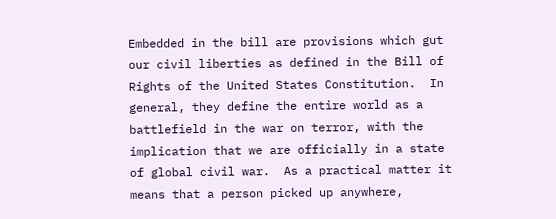Embedded in the bill are provisions which gut our civil liberties as defined in the Bill of Rights of the United States Constitution.  In general, they define the entire world as a battlefield in the war on terror, with the implication that we are officially in a state of global civil war.  As a practical matter it means that a person picked up anywhere,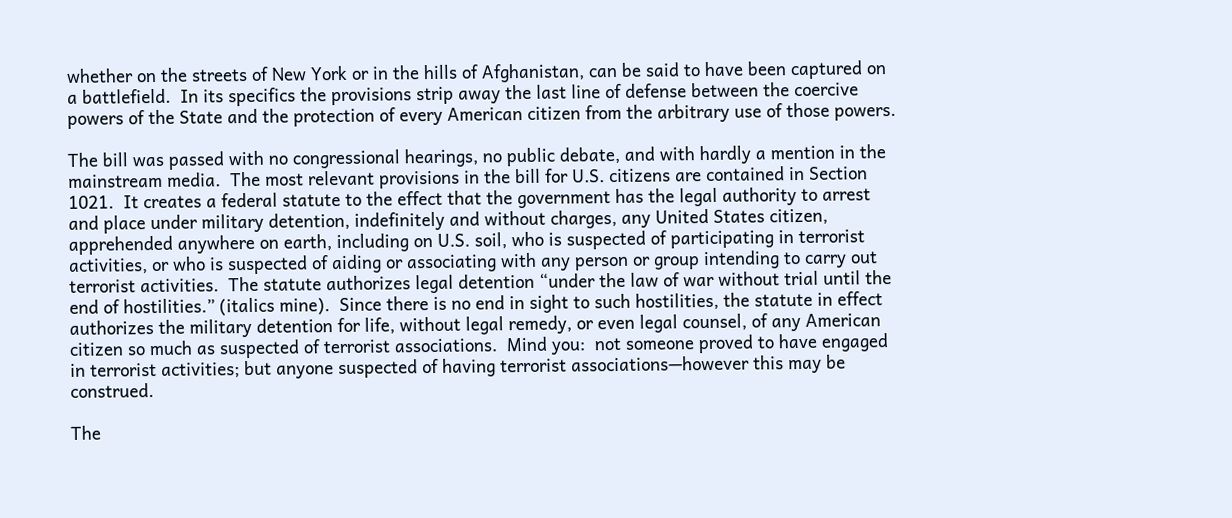whether on the streets of New York or in the hills of Afghanistan, can be said to have been captured on a battlefield.  In its specifics the provisions strip away the last line of defense between the coercive powers of the State and the protection of every American citizen from the arbitrary use of those powers.

The bill was passed with no congressional hearings, no public debate, and with hardly a mention in the mainstream media.  The most relevant provisions in the bill for U.S. citizens are contained in Section 1021.  It creates a federal statute to the effect that the government has the legal authority to arrest and place under military detention, indefinitely and without charges, any United States citizen, apprehended anywhere on earth, including on U.S. soil, who is suspected of participating in terrorist activities, or who is suspected of aiding or associating with any person or group intending to carry out terrorist activities.  The statute authorizes legal detention “under the law of war without trial until the end of hostilities.” (italics mine).  Since there is no end in sight to such hostilities, the statute in effect authorizes the military detention for life, without legal remedy, or even legal counsel, of any American citizen so much as suspected of terrorist associations.  Mind you:  not someone proved to have engaged in terrorist activities; but anyone suspected of having terrorist associations—however this may be construed.

The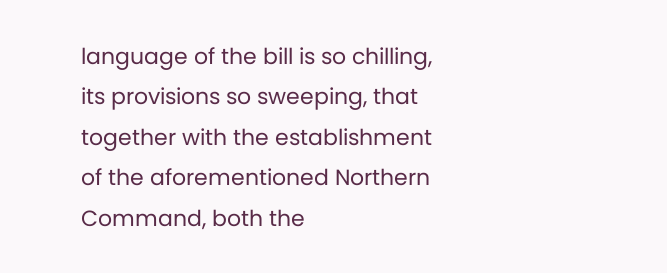language of the bill is so chilling, its provisions so sweeping, that together with the establishment of the aforementioned Northern Command, both the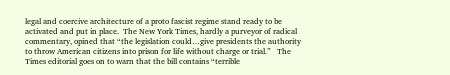legal and coercive architecture of a proto fascist regime stand ready to be activated and put in place.  The New York Times, hardly a purveyor of radical commentary, opined that “the legislation could…give presidents the authority to throw American citizens into prison for life without charge or trial.”   The Times editorial goes on to warn that the bill contains “terrible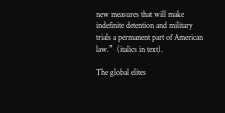new measures that will make indefinite detention and military trials a permanent part of American law.”  (italics in text).

The global elites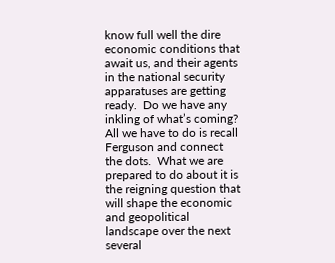know full well the dire economic conditions that await us, and their agents in the national security apparatuses are getting ready.  Do we have any inkling of what’s coming?  All we have to do is recall Ferguson and connect the dots.  What we are prepared to do about it is the reigning question that will shape the economic and geopolitical landscape over the next several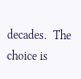decades.  The choice is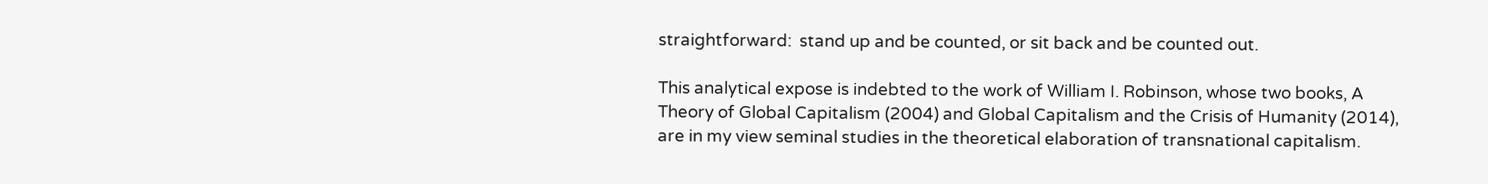straightforward:  stand up and be counted, or sit back and be counted out.

This analytical expose is indebted to the work of William I. Robinson, whose two books, A Theory of Global Capitalism (2004) and Global Capitalism and the Crisis of Humanity (2014), are in my view seminal studies in the theoretical elaboration of transnational capitalism.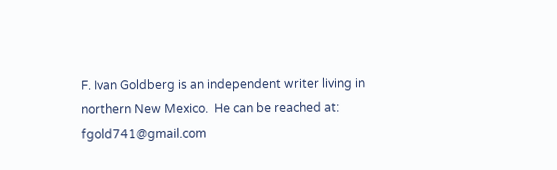F. Ivan Goldberg is an independent writer living in northern New Mexico.  He can be reached at: fgold741@gmail.com